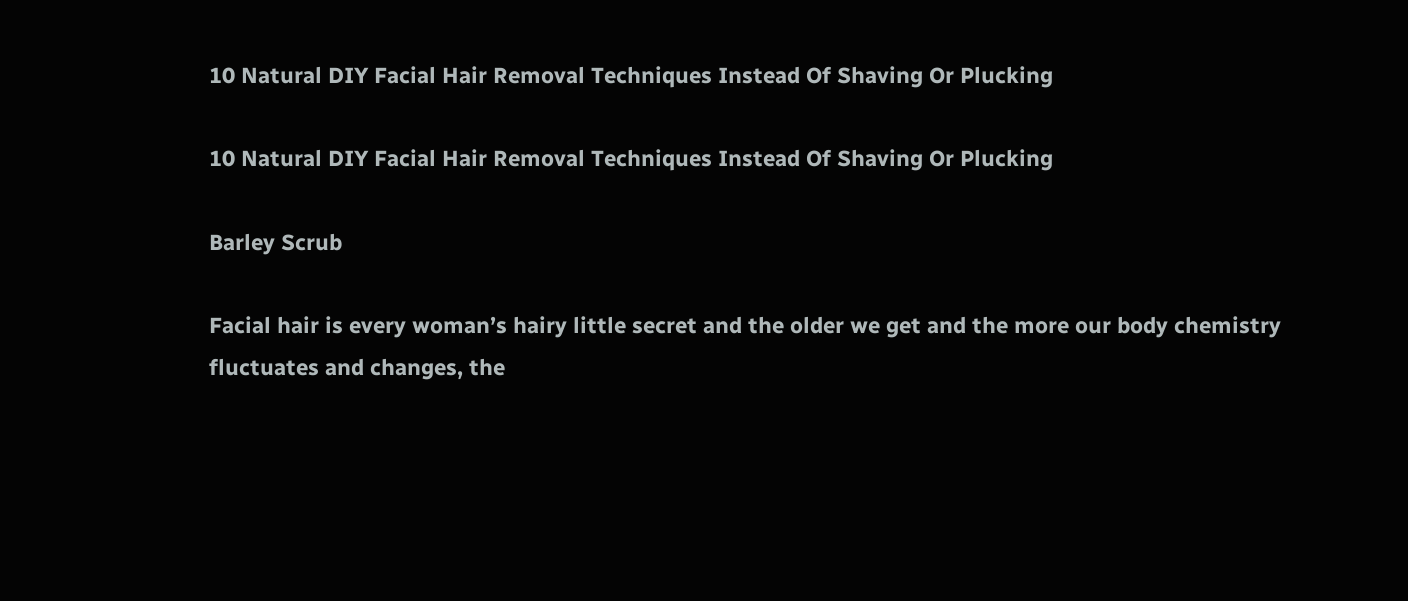10 Natural DIY Facial Hair Removal Techniques Instead Of Shaving Or Plucking

10 Natural DIY Facial Hair Removal Techniques Instead Of Shaving Or Plucking

Barley Scrub

Facial hair is every woman’s hairy little secret and the older we get and the more our body chemistry fluctuates and changes, the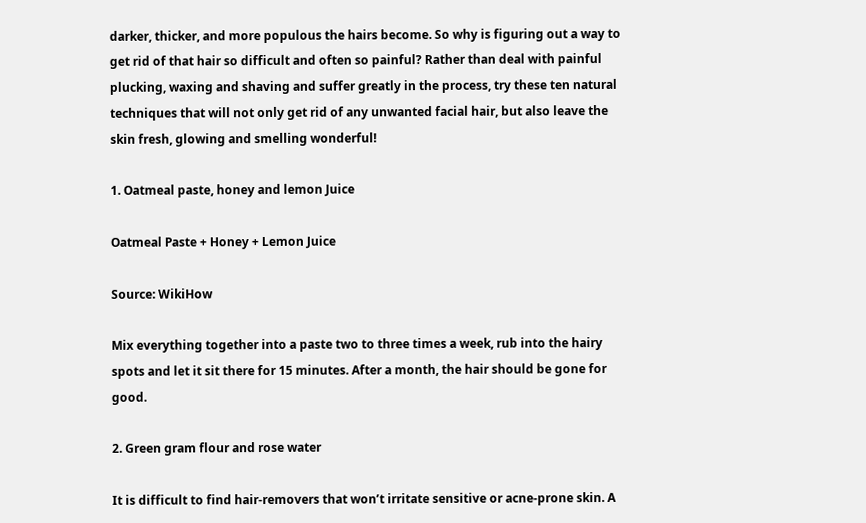darker, thicker, and more populous the hairs become. So why is figuring out a way to get rid of that hair so difficult and often so painful? Rather than deal with painful plucking, waxing and shaving and suffer greatly in the process, try these ten natural techniques that will not only get rid of any unwanted facial hair, but also leave the skin fresh, glowing and smelling wonderful!

1. Oatmeal paste, honey and lemon Juice

Oatmeal Paste + Honey + Lemon Juice

Source: WikiHow

Mix everything together into a paste two to three times a week, rub into the hairy spots and let it sit there for 15 minutes. After a month, the hair should be gone for good.

2. Green gram flour and rose water

It is difficult to find hair-removers that won’t irritate sensitive or acne-prone skin. A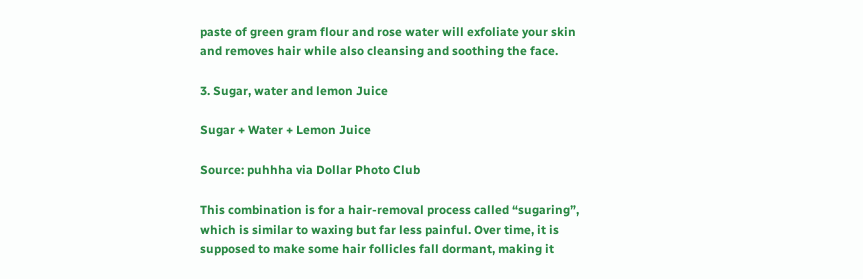paste of green gram flour and rose water will exfoliate your skin and removes hair while also cleansing and soothing the face.

3. Sugar, water and lemon Juice

Sugar + Water + Lemon Juice

Source: puhhha via Dollar Photo Club

This combination is for a hair-removal process called “sugaring”, which is similar to waxing but far less painful. Over time, it is supposed to make some hair follicles fall dormant, making it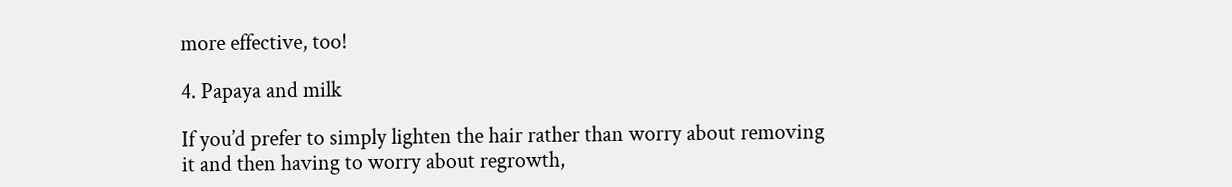more effective, too!

4. Papaya and milk

If you’d prefer to simply lighten the hair rather than worry about removing it and then having to worry about regrowth,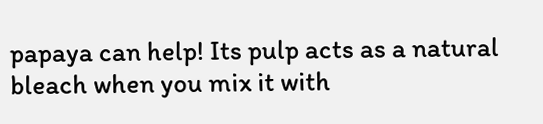papaya can help! Its pulp acts as a natural bleach when you mix it with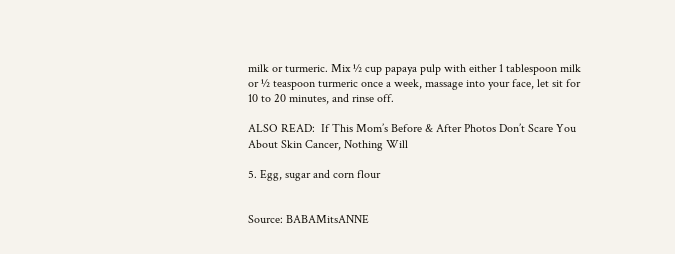milk or turmeric. Mix ½ cup papaya pulp with either 1 tablespoon milk or ½ teaspoon turmeric once a week, massage into your face, let sit for 10 to 20 minutes, and rinse off.

ALSO READ:  If This Mom’s Before & After Photos Don’t Scare You About Skin Cancer, Nothing Will

5. Egg, sugar and corn flour


Source: BABAMitsANNE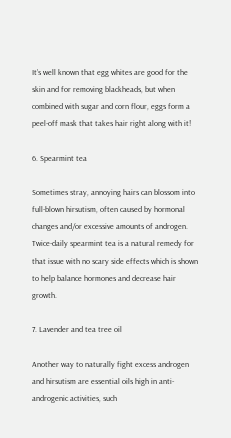It’s well known that egg whites are good for the skin and for removing blackheads, but when combined with sugar and corn flour, eggs form a peel-off mask that takes hair right along with it!

6. Spearmint tea

Sometimes stray, annoying hairs can blossom into full-blown hirsutism, often caused by hormonal changes and/or excessive amounts of androgen. Twice-daily spearmint tea is a natural remedy for that issue with no scary side effects which is shown to help balance hormones and decrease hair growth.

7. Lavender and tea tree oil

Another way to naturally fight excess androgen and hirsutism are essential oils high in anti-androgenic activities, such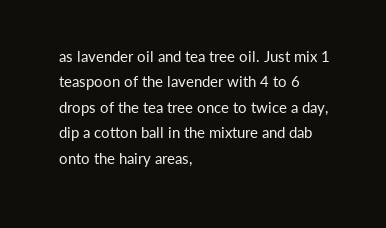as lavender oil and tea tree oil. Just mix 1 teaspoon of the lavender with 4 to 6 drops of the tea tree once to twice a day, dip a cotton ball in the mixture and dab onto the hairy areas,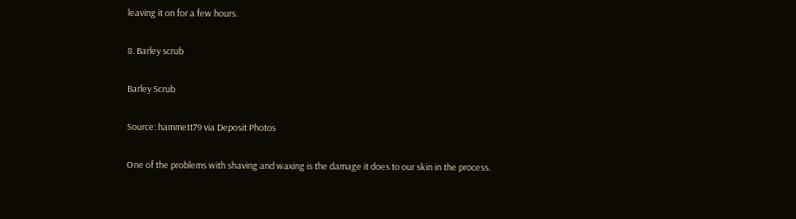leaving it on for a few hours.

8. Barley scrub

Barley Scrub

Source: hammett79 via Deposit Photos

One of the problems with shaving and waxing is the damage it does to our skin in the process.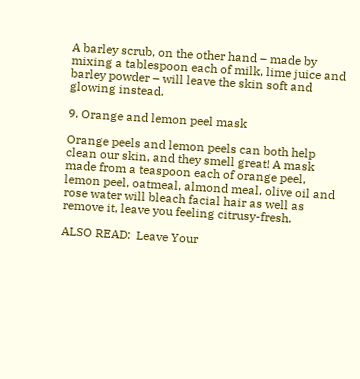A barley scrub, on the other hand – made by mixing a tablespoon each of milk, lime juice and barley powder – will leave the skin soft and glowing instead.

9. Orange and lemon peel mask

Orange peels and lemon peels can both help clean our skin, and they smell great! A mask made from a teaspoon each of orange peel, lemon peel, oatmeal, almond meal, olive oil and rose water will bleach facial hair as well as remove it, leave you feeling citrusy-fresh.

ALSO READ:  Leave Your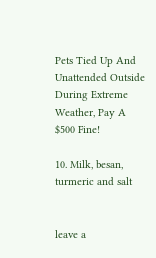Pets Tied Up And Unattended Outside During Extreme Weather, Pay A $500 Fine!

10. Milk, besan, turmeric and salt


leave a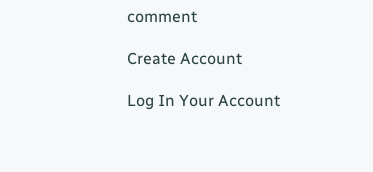comment

Create Account

Log In Your Account